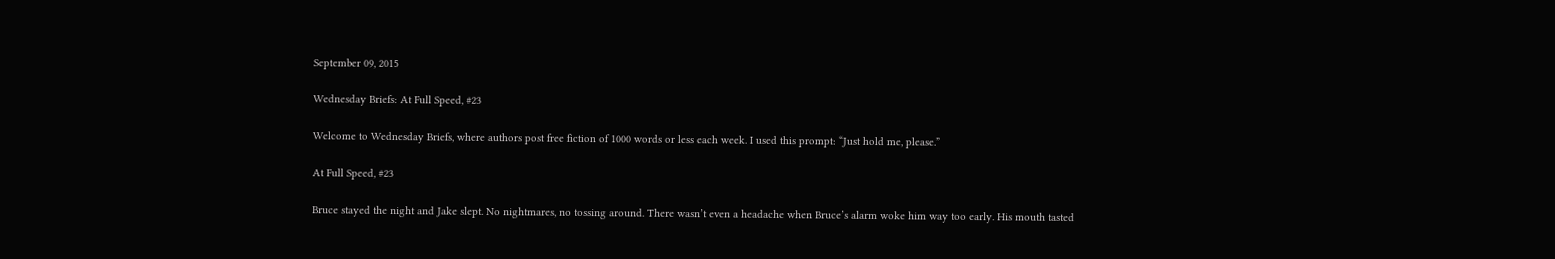September 09, 2015

Wednesday Briefs: At Full Speed, #23

Welcome to Wednesday Briefs, where authors post free fiction of 1000 words or less each week. I used this prompt: “Just hold me, please.”

At Full Speed, #23

Bruce stayed the night and Jake slept. No nightmares, no tossing around. There wasn’t even a headache when Bruce’s alarm woke him way too early. His mouth tasted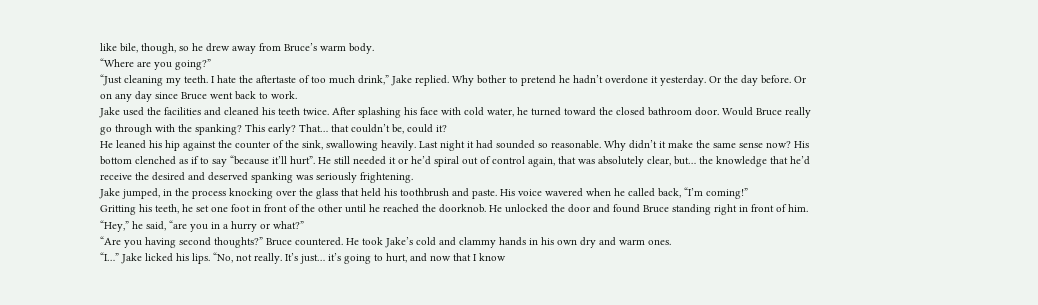like bile, though, so he drew away from Bruce’s warm body.
“Where are you going?”
“Just cleaning my teeth. I hate the aftertaste of too much drink,” Jake replied. Why bother to pretend he hadn’t overdone it yesterday. Or the day before. Or on any day since Bruce went back to work.
Jake used the facilities and cleaned his teeth twice. After splashing his face with cold water, he turned toward the closed bathroom door. Would Bruce really go through with the spanking? This early? That… that couldn’t be, could it?
He leaned his hip against the counter of the sink, swallowing heavily. Last night it had sounded so reasonable. Why didn’t it make the same sense now? His bottom clenched as if to say “because it’ll hurt”. He still needed it or he’d spiral out of control again, that was absolutely clear, but… the knowledge that he’d receive the desired and deserved spanking was seriously frightening.
Jake jumped, in the process knocking over the glass that held his toothbrush and paste. His voice wavered when he called back, “I’m coming!”
Gritting his teeth, he set one foot in front of the other until he reached the doorknob. He unlocked the door and found Bruce standing right in front of him. “Hey,” he said, “are you in a hurry or what?”
“Are you having second thoughts?” Bruce countered. He took Jake’s cold and clammy hands in his own dry and warm ones.
“I…” Jake licked his lips. “No, not really. It’s just… it’s going to hurt, and now that I know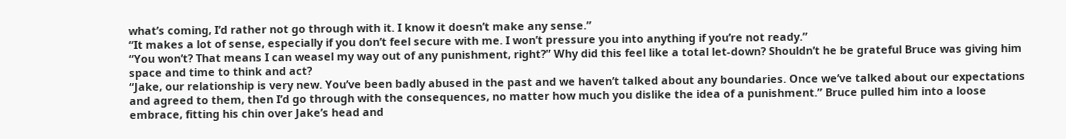what’s coming, I’d rather not go through with it. I know it doesn’t make any sense.”
“It makes a lot of sense, especially if you don’t feel secure with me. I won’t pressure you into anything if you’re not ready.”
“You won’t? That means I can weasel my way out of any punishment, right?” Why did this feel like a total let-down? Shouldn’t he be grateful Bruce was giving him space and time to think and act?
“Jake, our relationship is very new. You’ve been badly abused in the past and we haven’t talked about any boundaries. Once we’ve talked about our expectations and agreed to them, then I’d go through with the consequences, no matter how much you dislike the idea of a punishment.” Bruce pulled him into a loose embrace, fitting his chin over Jake’s head and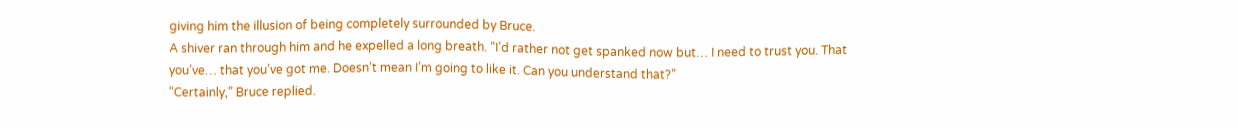giving him the illusion of being completely surrounded by Bruce.
A shiver ran through him and he expelled a long breath. “I’d rather not get spanked now but… I need to trust you. That you’ve… that you’ve got me. Doesn’t mean I’m going to like it. Can you understand that?”
“Certainly,” Bruce replied.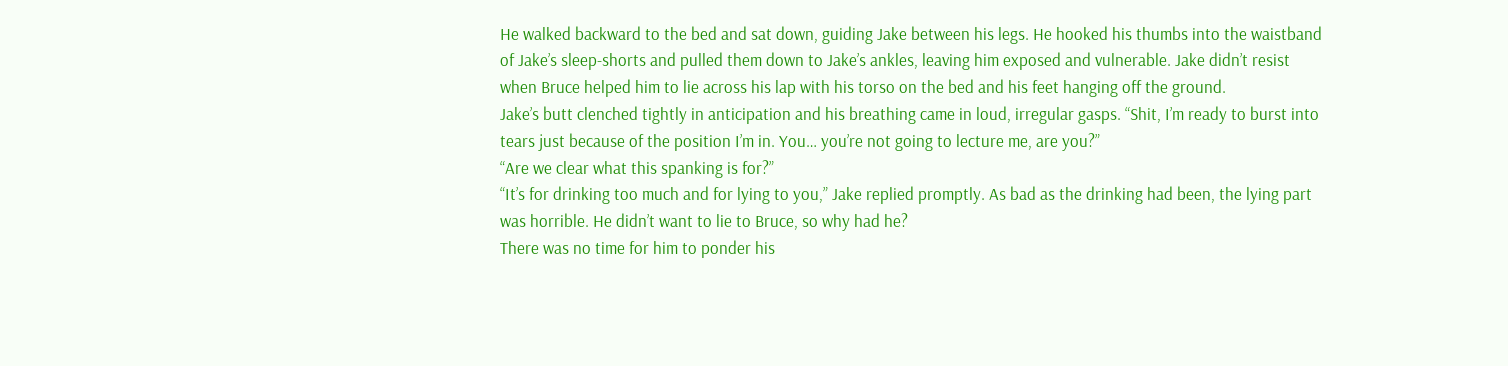He walked backward to the bed and sat down, guiding Jake between his legs. He hooked his thumbs into the waistband of Jake’s sleep-shorts and pulled them down to Jake’s ankles, leaving him exposed and vulnerable. Jake didn’t resist when Bruce helped him to lie across his lap with his torso on the bed and his feet hanging off the ground.
Jake’s butt clenched tightly in anticipation and his breathing came in loud, irregular gasps. “Shit, I’m ready to burst into tears just because of the position I’m in. You… you’re not going to lecture me, are you?”
“Are we clear what this spanking is for?”
“It’s for drinking too much and for lying to you,” Jake replied promptly. As bad as the drinking had been, the lying part was horrible. He didn’t want to lie to Bruce, so why had he?
There was no time for him to ponder his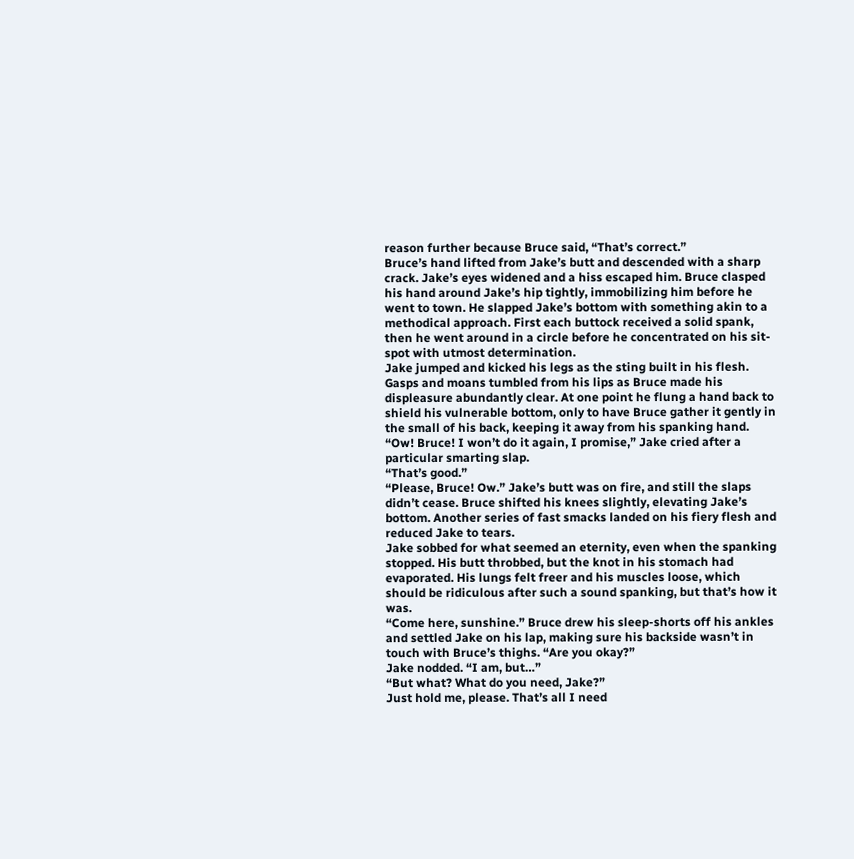reason further because Bruce said, “That’s correct.”
Bruce’s hand lifted from Jake’s butt and descended with a sharp crack. Jake’s eyes widened and a hiss escaped him. Bruce clasped his hand around Jake’s hip tightly, immobilizing him before he went to town. He slapped Jake’s bottom with something akin to a methodical approach. First each buttock received a solid spank, then he went around in a circle before he concentrated on his sit-spot with utmost determination.
Jake jumped and kicked his legs as the sting built in his flesh. Gasps and moans tumbled from his lips as Bruce made his displeasure abundantly clear. At one point he flung a hand back to shield his vulnerable bottom, only to have Bruce gather it gently in the small of his back, keeping it away from his spanking hand.
“Ow! Bruce! I won’t do it again, I promise,” Jake cried after a particular smarting slap.
“That’s good.”
“Please, Bruce! Ow.” Jake’s butt was on fire, and still the slaps didn’t cease. Bruce shifted his knees slightly, elevating Jake’s bottom. Another series of fast smacks landed on his fiery flesh and reduced Jake to tears.
Jake sobbed for what seemed an eternity, even when the spanking stopped. His butt throbbed, but the knot in his stomach had evaporated. His lungs felt freer and his muscles loose, which should be ridiculous after such a sound spanking, but that’s how it was.
“Come here, sunshine.” Bruce drew his sleep-shorts off his ankles and settled Jake on his lap, making sure his backside wasn’t in touch with Bruce’s thighs. “Are you okay?”
Jake nodded. “I am, but…”
“But what? What do you need, Jake?”
Just hold me, please. That’s all I need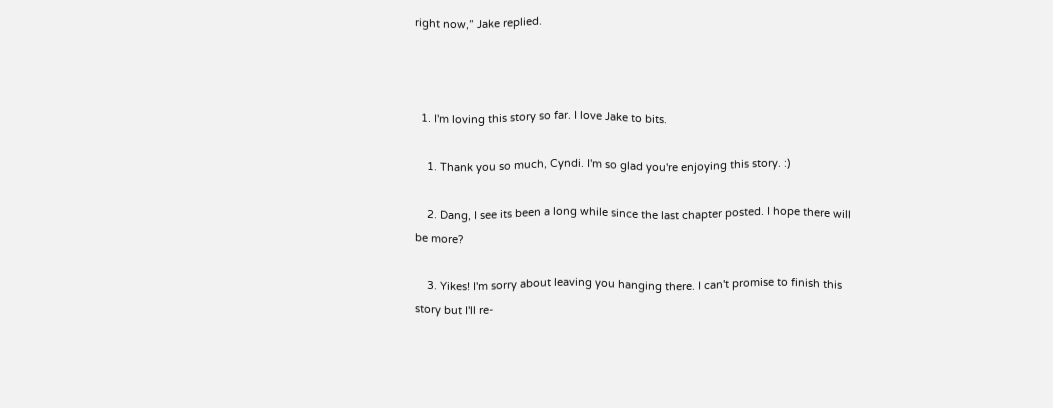right now,” Jake replied.



  1. I'm loving this story so far. I love Jake to bits.

    1. Thank you so much, Cyndi. I'm so glad you're enjoying this story. :)

    2. Dang, I see its been a long while since the last chapter posted. I hope there will be more?

    3. Yikes! I'm sorry about leaving you hanging there. I can't promise to finish this story but I'll re-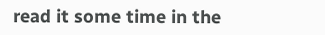read it some time in the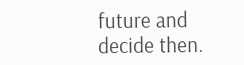future and decide then.